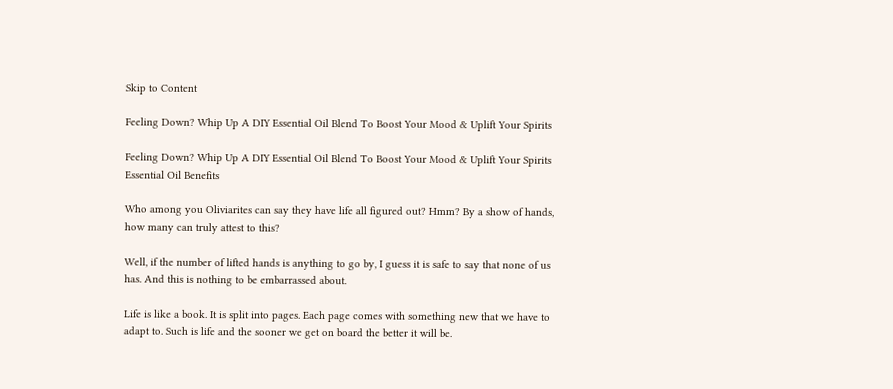Skip to Content

Feeling Down? Whip Up A DIY Essential Oil Blend To Boost Your Mood & Uplift Your Spirits

Feeling Down? Whip Up A DIY Essential Oil Blend To Boost Your Mood & Uplift Your Spirits Essential Oil Benefits

Who among you Oliviarites can say they have life all figured out? Hmm? By a show of hands, how many can truly attest to this?

Well, if the number of lifted hands is anything to go by, I guess it is safe to say that none of us has. And this is nothing to be embarrassed about.

Life is like a book. It is split into pages. Each page comes with something new that we have to adapt to. Such is life and the sooner we get on board the better it will be.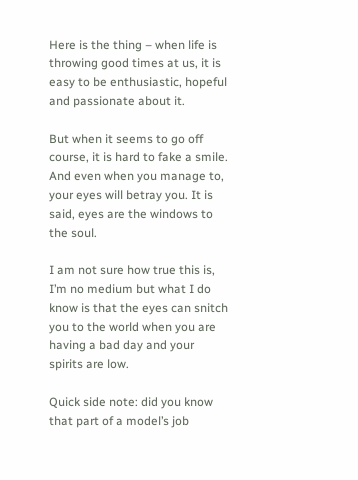Here is the thing – when life is throwing good times at us, it is easy to be enthusiastic, hopeful and passionate about it.

But when it seems to go off course, it is hard to fake a smile. And even when you manage to, your eyes will betray you. It is said, eyes are the windows to the soul.

I am not sure how true this is, I’m no medium but what I do know is that the eyes can snitch you to the world when you are having a bad day and your spirits are low.

Quick side note: did you know that part of a model’s job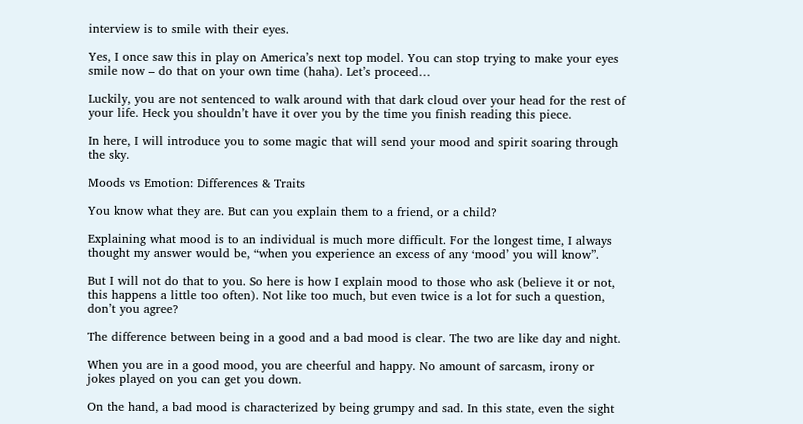interview is to smile with their eyes.

Yes, I once saw this in play on America’s next top model. You can stop trying to make your eyes smile now – do that on your own time (haha). Let’s proceed…

Luckily, you are not sentenced to walk around with that dark cloud over your head for the rest of your life. Heck you shouldn’t have it over you by the time you finish reading this piece.

In here, I will introduce you to some magic that will send your mood and spirit soaring through the sky.

Moods vs Emotion: Differences & Traits

You know what they are. But can you explain them to a friend, or a child?

Explaining what mood is to an individual is much more difficult. For the longest time, I always thought my answer would be, “when you experience an excess of any ‘mood’ you will know”.

But I will not do that to you. So here is how I explain mood to those who ask (believe it or not, this happens a little too often). Not like too much, but even twice is a lot for such a question, don’t you agree?

The difference between being in a good and a bad mood is clear. The two are like day and night.

When you are in a good mood, you are cheerful and happy. No amount of sarcasm, irony or jokes played on you can get you down.

On the hand, a bad mood is characterized by being grumpy and sad. In this state, even the sight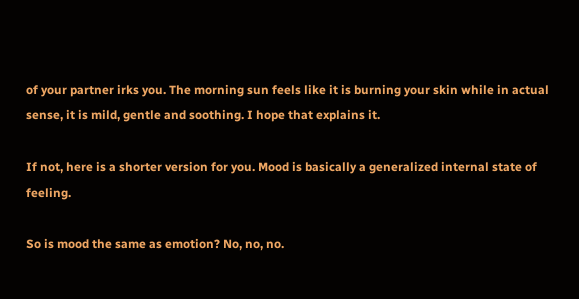of your partner irks you. The morning sun feels like it is burning your skin while in actual sense, it is mild, gentle and soothing. I hope that explains it.

If not, here is a shorter version for you. Mood is basically a generalized internal state of feeling.

So is mood the same as emotion? No, no, no.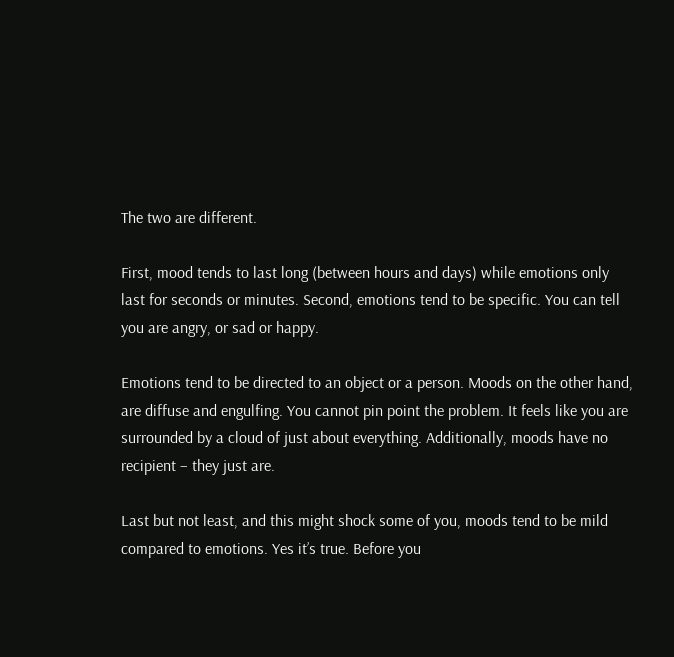The two are different.

First, mood tends to last long (between hours and days) while emotions only last for seconds or minutes. Second, emotions tend to be specific. You can tell you are angry, or sad or happy.

Emotions tend to be directed to an object or a person. Moods on the other hand, are diffuse and engulfing. You cannot pin point the problem. It feels like you are surrounded by a cloud of just about everything. Additionally, moods have no recipient – they just are.

Last but not least, and this might shock some of you, moods tend to be mild compared to emotions. Yes it’s true. Before you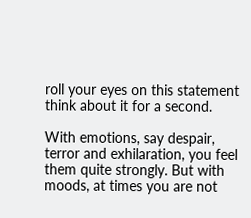roll your eyes on this statement think about it for a second.

With emotions, say despair, terror and exhilaration, you feel them quite strongly. But with moods, at times you are not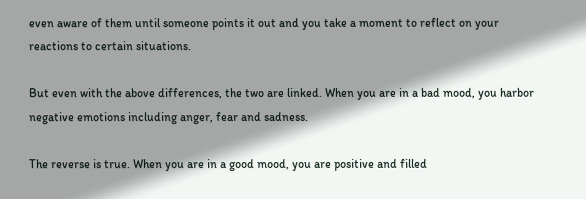even aware of them until someone points it out and you take a moment to reflect on your reactions to certain situations.

But even with the above differences, the two are linked. When you are in a bad mood, you harbor negative emotions including anger, fear and sadness.

The reverse is true. When you are in a good mood, you are positive and filled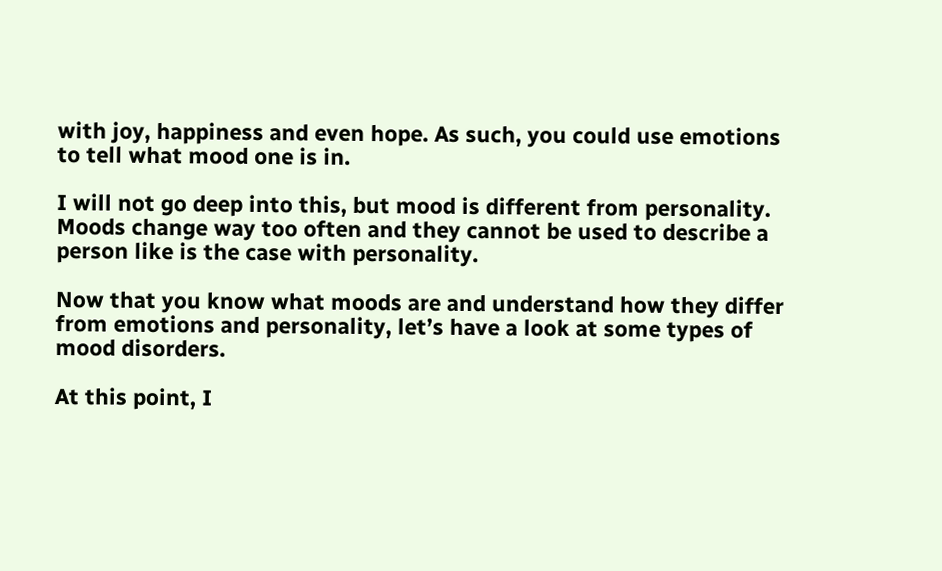with joy, happiness and even hope. As such, you could use emotions to tell what mood one is in.

I will not go deep into this, but mood is different from personality. Moods change way too often and they cannot be used to describe a person like is the case with personality.

Now that you know what moods are and understand how they differ from emotions and personality, let’s have a look at some types of mood disorders.

At this point, I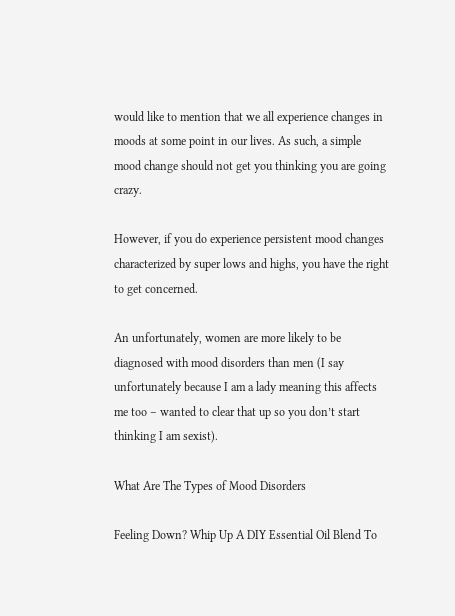would like to mention that we all experience changes in moods at some point in our lives. As such, a simple mood change should not get you thinking you are going crazy.

However, if you do experience persistent mood changes characterized by super lows and highs, you have the right to get concerned.

An unfortunately, women are more likely to be diagnosed with mood disorders than men (I say unfortunately because I am a lady meaning this affects me too – wanted to clear that up so you don’t start thinking I am sexist).

What Are The Types of Mood Disorders

Feeling Down? Whip Up A DIY Essential Oil Blend To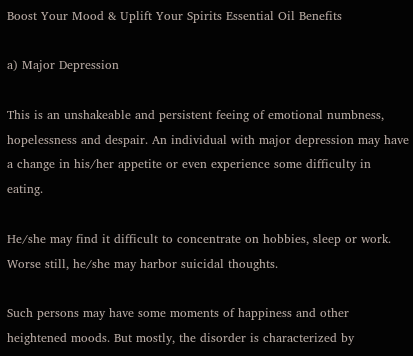Boost Your Mood & Uplift Your Spirits Essential Oil Benefits

a) Major Depression

This is an unshakeable and persistent feeing of emotional numbness, hopelessness and despair. An individual with major depression may have a change in his/her appetite or even experience some difficulty in eating.

He/she may find it difficult to concentrate on hobbies, sleep or work. Worse still, he/she may harbor suicidal thoughts.

Such persons may have some moments of happiness and other heightened moods. But mostly, the disorder is characterized by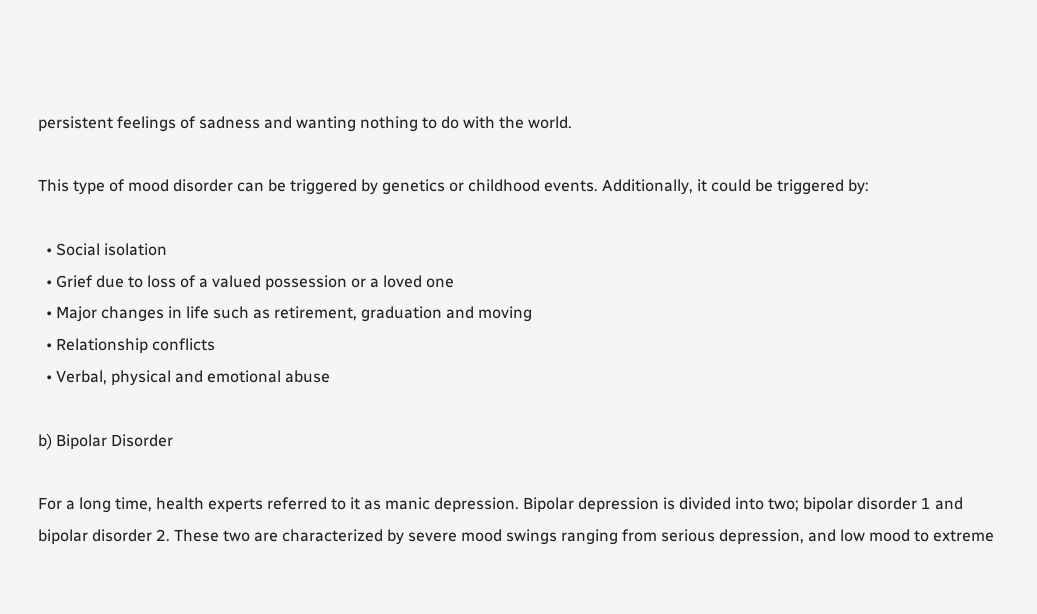persistent feelings of sadness and wanting nothing to do with the world.

This type of mood disorder can be triggered by genetics or childhood events. Additionally, it could be triggered by:

  • Social isolation
  • Grief due to loss of a valued possession or a loved one
  • Major changes in life such as retirement, graduation and moving
  • Relationship conflicts
  • Verbal, physical and emotional abuse

b) Bipolar Disorder

For a long time, health experts referred to it as manic depression. Bipolar depression is divided into two; bipolar disorder 1 and bipolar disorder 2. These two are characterized by severe mood swings ranging from serious depression, and low mood to extreme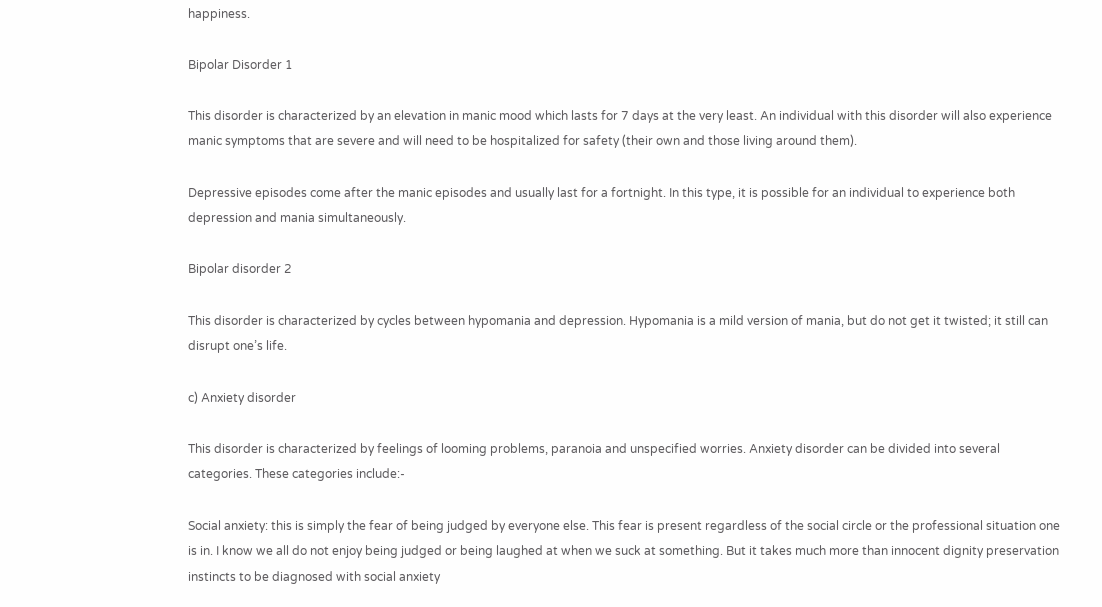happiness.

Bipolar Disorder 1

This disorder is characterized by an elevation in manic mood which lasts for 7 days at the very least. An individual with this disorder will also experience manic symptoms that are severe and will need to be hospitalized for safety (their own and those living around them).

Depressive episodes come after the manic episodes and usually last for a fortnight. In this type, it is possible for an individual to experience both depression and mania simultaneously.

Bipolar disorder 2

This disorder is characterized by cycles between hypomania and depression. Hypomania is a mild version of mania, but do not get it twisted; it still can disrupt one’s life.

c) Anxiety disorder

This disorder is characterized by feelings of looming problems, paranoia and unspecified worries. Anxiety disorder can be divided into several categories. These categories include:-

Social anxiety: this is simply the fear of being judged by everyone else. This fear is present regardless of the social circle or the professional situation one is in. I know we all do not enjoy being judged or being laughed at when we suck at something. But it takes much more than innocent dignity preservation instincts to be diagnosed with social anxiety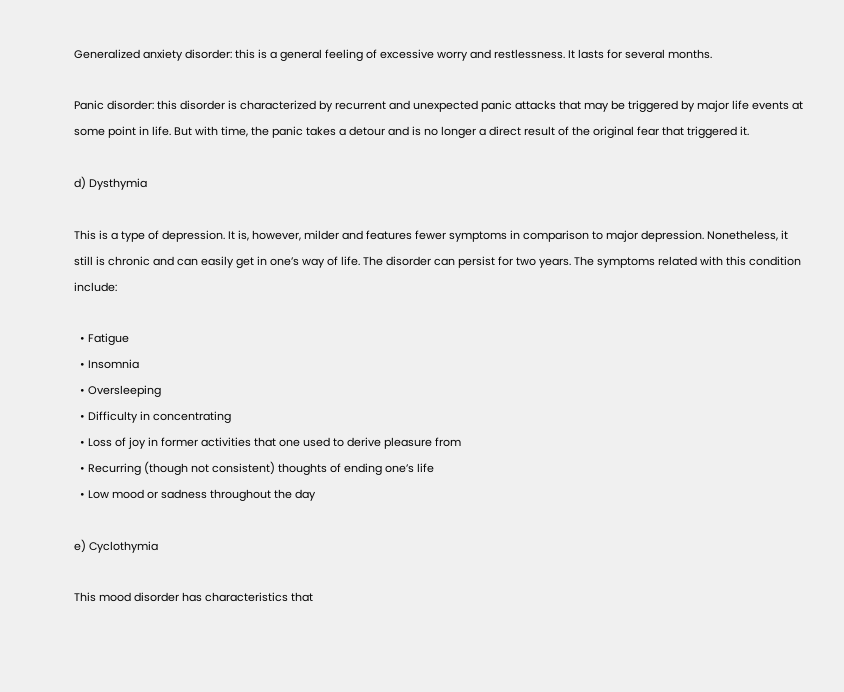Generalized anxiety disorder: this is a general feeling of excessive worry and restlessness. It lasts for several months.

Panic disorder: this disorder is characterized by recurrent and unexpected panic attacks that may be triggered by major life events at some point in life. But with time, the panic takes a detour and is no longer a direct result of the original fear that triggered it.

d) Dysthymia

This is a type of depression. It is, however, milder and features fewer symptoms in comparison to major depression. Nonetheless, it still is chronic and can easily get in one’s way of life. The disorder can persist for two years. The symptoms related with this condition include:

  • Fatigue
  • Insomnia
  • Oversleeping
  • Difficulty in concentrating
  • Loss of joy in former activities that one used to derive pleasure from
  • Recurring (though not consistent) thoughts of ending one’s life
  • Low mood or sadness throughout the day

e) Cyclothymia

This mood disorder has characteristics that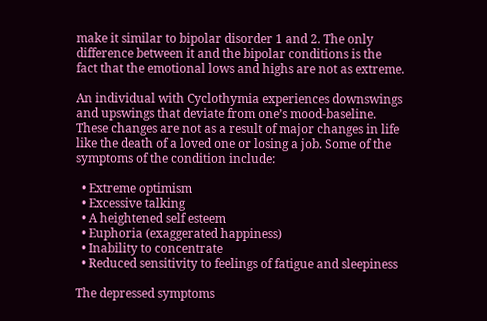make it similar to bipolar disorder 1 and 2. The only difference between it and the bipolar conditions is the fact that the emotional lows and highs are not as extreme.

An individual with Cyclothymia experiences downswings and upswings that deviate from one’s mood-baseline. These changes are not as a result of major changes in life like the death of a loved one or losing a job. Some of the symptoms of the condition include:

  • Extreme optimism
  • Excessive talking
  • A heightened self esteem
  • Euphoria (exaggerated happiness)
  • Inability to concentrate
  • Reduced sensitivity to feelings of fatigue and sleepiness

The depressed symptoms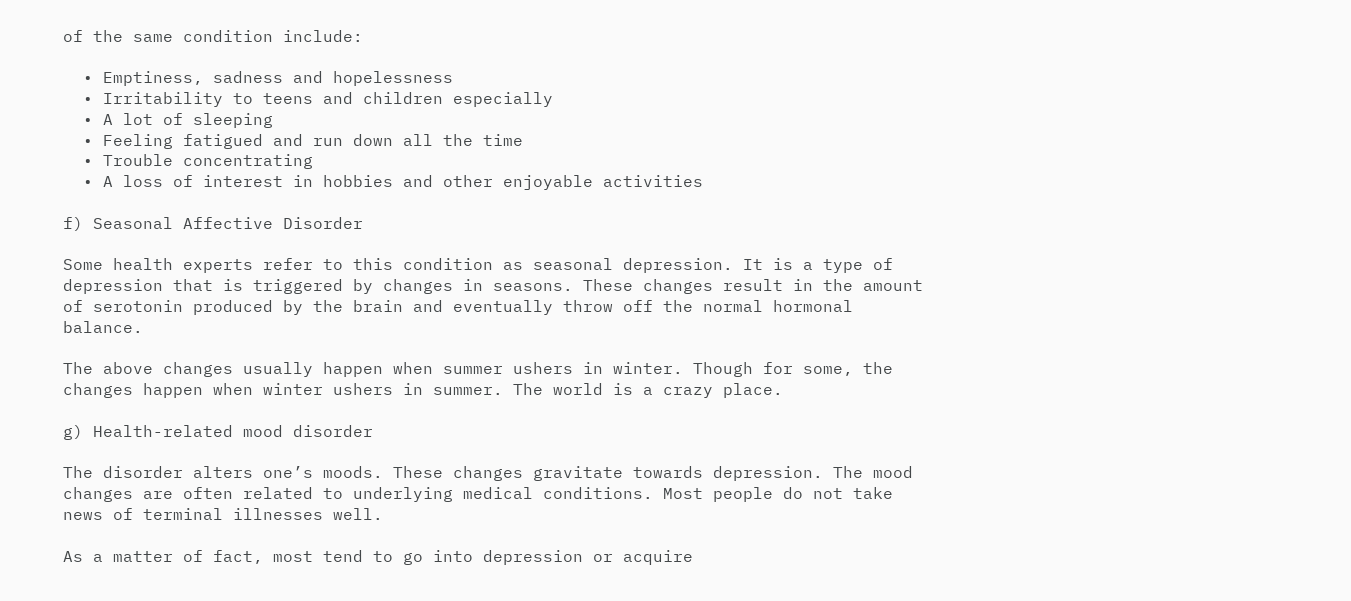of the same condition include:

  • Emptiness, sadness and hopelessness
  • Irritability to teens and children especially
  • A lot of sleeping
  • Feeling fatigued and run down all the time
  • Trouble concentrating
  • A loss of interest in hobbies and other enjoyable activities

f) Seasonal Affective Disorder

Some health experts refer to this condition as seasonal depression. It is a type of depression that is triggered by changes in seasons. These changes result in the amount of serotonin produced by the brain and eventually throw off the normal hormonal balance.

The above changes usually happen when summer ushers in winter. Though for some, the changes happen when winter ushers in summer. The world is a crazy place.

g) Health-related mood disorder

The disorder alters one’s moods. These changes gravitate towards depression. The mood changes are often related to underlying medical conditions. Most people do not take news of terminal illnesses well.

As a matter of fact, most tend to go into depression or acquire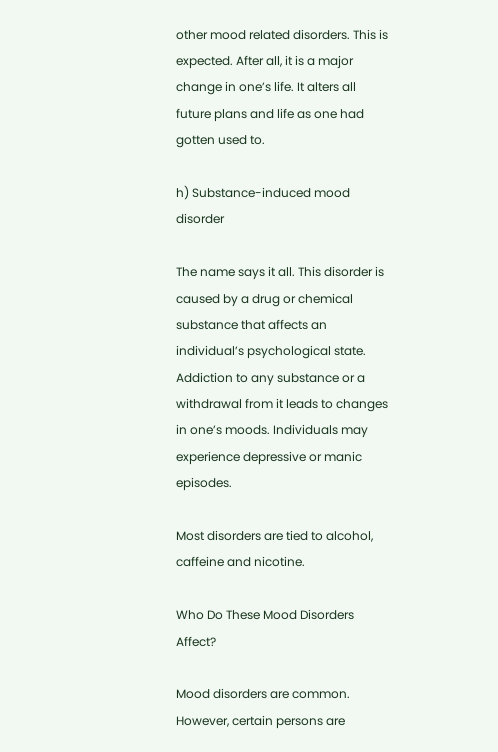other mood related disorders. This is expected. After all, it is a major change in one’s life. It alters all future plans and life as one had gotten used to.

h) Substance-induced mood disorder

The name says it all. This disorder is caused by a drug or chemical substance that affects an individual’s psychological state. Addiction to any substance or a withdrawal from it leads to changes in one’s moods. Individuals may experience depressive or manic episodes.

Most disorders are tied to alcohol, caffeine and nicotine.

Who Do These Mood Disorders Affect?

Mood disorders are common. However, certain persons are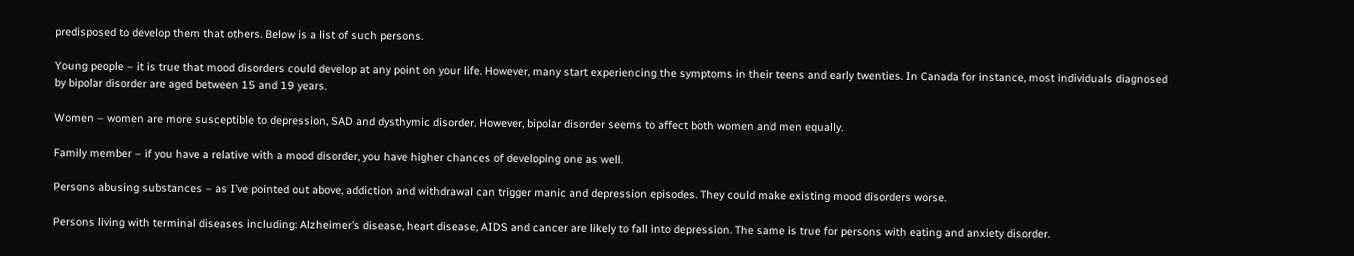predisposed to develop them that others. Below is a list of such persons.

Young people – it is true that mood disorders could develop at any point on your life. However, many start experiencing the symptoms in their teens and early twenties. In Canada for instance, most individuals diagnosed by bipolar disorder are aged between 15 and 19 years.

Women – women are more susceptible to depression, SAD and dysthymic disorder. However, bipolar disorder seems to affect both women and men equally.

Family member – if you have a relative with a mood disorder, you have higher chances of developing one as well.

Persons abusing substances – as I’ve pointed out above, addiction and withdrawal can trigger manic and depression episodes. They could make existing mood disorders worse.

Persons living with terminal diseases including: Alzheimer’s disease, heart disease, AIDS and cancer are likely to fall into depression. The same is true for persons with eating and anxiety disorder.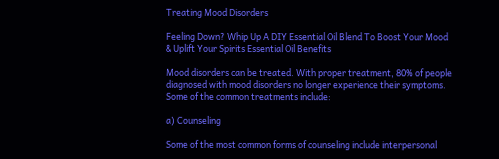Treating Mood Disorders

Feeling Down? Whip Up A DIY Essential Oil Blend To Boost Your Mood & Uplift Your Spirits Essential Oil Benefits

Mood disorders can be treated. With proper treatment, 80% of people diagnosed with mood disorders no longer experience their symptoms. Some of the common treatments include:

a) Counseling

Some of the most common forms of counseling include interpersonal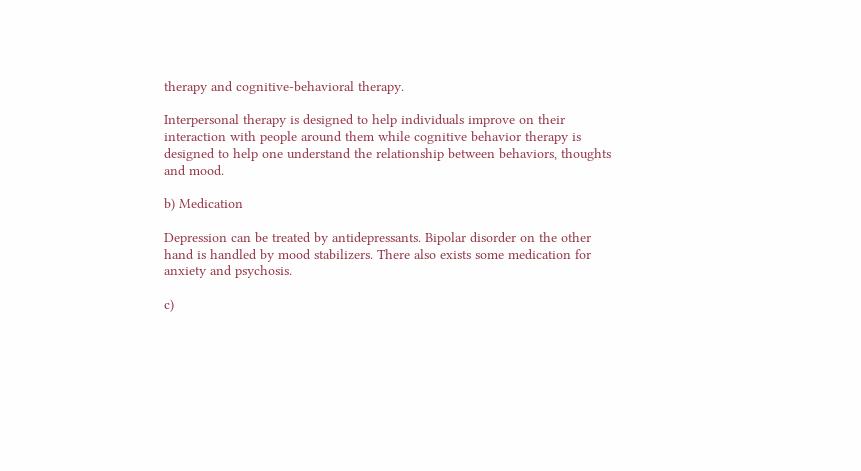therapy and cognitive-behavioral therapy.

Interpersonal therapy is designed to help individuals improve on their interaction with people around them while cognitive behavior therapy is designed to help one understand the relationship between behaviors, thoughts and mood.

b) Medication

Depression can be treated by antidepressants. Bipolar disorder on the other hand is handled by mood stabilizers. There also exists some medication for anxiety and psychosis.

c)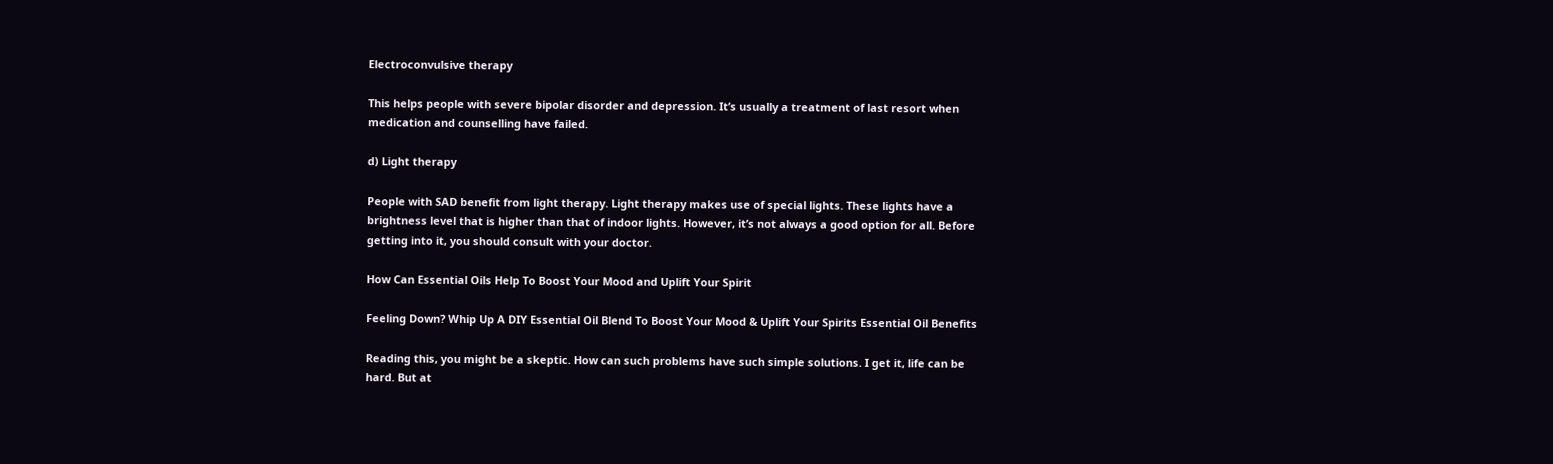Electroconvulsive therapy

This helps people with severe bipolar disorder and depression. It’s usually a treatment of last resort when medication and counselling have failed.

d) Light therapy

People with SAD benefit from light therapy. Light therapy makes use of special lights. These lights have a brightness level that is higher than that of indoor lights. However, it’s not always a good option for all. Before getting into it, you should consult with your doctor.

How Can Essential Oils Help To Boost Your Mood and Uplift Your Spirit

Feeling Down? Whip Up A DIY Essential Oil Blend To Boost Your Mood & Uplift Your Spirits Essential Oil Benefits

Reading this, you might be a skeptic. How can such problems have such simple solutions. I get it, life can be hard. But at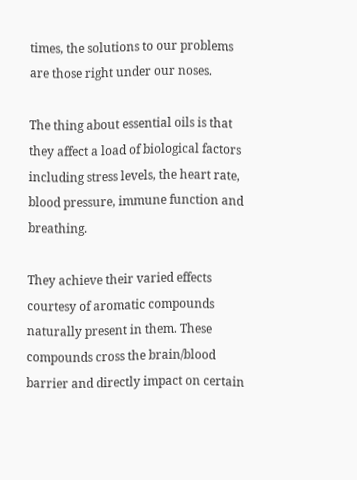times, the solutions to our problems are those right under our noses.

The thing about essential oils is that they affect a load of biological factors including stress levels, the heart rate, blood pressure, immune function and breathing.

They achieve their varied effects courtesy of aromatic compounds naturally present in them. These compounds cross the brain/blood barrier and directly impact on certain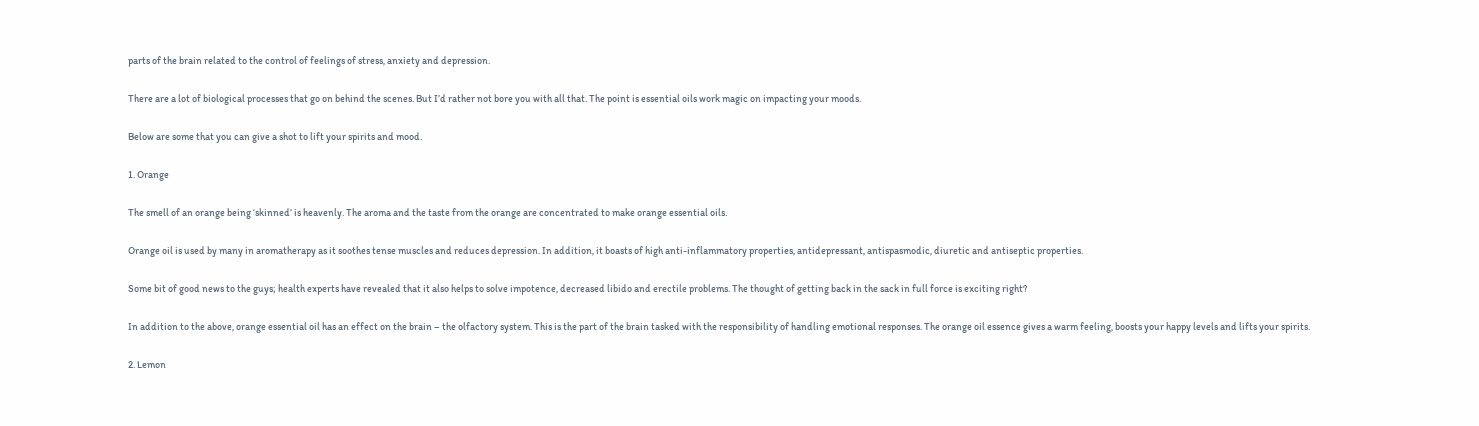parts of the brain related to the control of feelings of stress, anxiety and depression.

There are a lot of biological processes that go on behind the scenes. But I’d rather not bore you with all that. The point is essential oils work magic on impacting your moods.

Below are some that you can give a shot to lift your spirits and mood.

1. Orange

The smell of an orange being ‘skinned’ is heavenly. The aroma and the taste from the orange are concentrated to make orange essential oils.

Orange oil is used by many in aromatherapy as it soothes tense muscles and reduces depression. In addition, it boasts of high anti-inflammatory properties, antidepressant, antispasmodic, diuretic and antiseptic properties.

Some bit of good news to the guys; health experts have revealed that it also helps to solve impotence, decreased libido and erectile problems. The thought of getting back in the sack in full force is exciting right?

In addition to the above, orange essential oil has an effect on the brain – the olfactory system. This is the part of the brain tasked with the responsibility of handling emotional responses. The orange oil essence gives a warm feeling, boosts your happy levels and lifts your spirits.

2. Lemon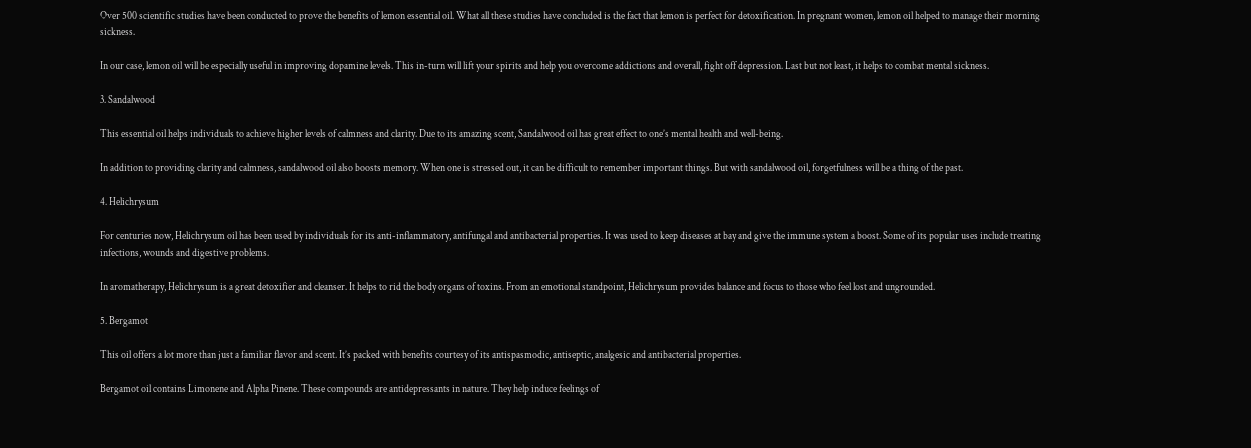Over 500 scientific studies have been conducted to prove the benefits of lemon essential oil. What all these studies have concluded is the fact that lemon is perfect for detoxification. In pregnant women, lemon oil helped to manage their morning sickness.

In our case, lemon oil will be especially useful in improving dopamine levels. This in-turn will lift your spirits and help you overcome addictions and overall, fight off depression. Last but not least, it helps to combat mental sickness.

3. Sandalwood

This essential oil helps individuals to achieve higher levels of calmness and clarity. Due to its amazing scent, Sandalwood oil has great effect to one’s mental health and well-being.

In addition to providing clarity and calmness, sandalwood oil also boosts memory. When one is stressed out, it can be difficult to remember important things. But with sandalwood oil, forgetfulness will be a thing of the past.

4. Helichrysum

For centuries now, Helichrysum oil has been used by individuals for its anti-inflammatory, antifungal and antibacterial properties. It was used to keep diseases at bay and give the immune system a boost. Some of its popular uses include treating infections, wounds and digestive problems.

In aromatherapy, Helichrysum is a great detoxifier and cleanser. It helps to rid the body organs of toxins. From an emotional standpoint, Helichrysum provides balance and focus to those who feel lost and ungrounded.

5. Bergamot

This oil offers a lot more than just a familiar flavor and scent. It’s packed with benefits courtesy of its antispasmodic, antiseptic, analgesic and antibacterial properties.

Bergamot oil contains Limonene and Alpha Pinene. These compounds are antidepressants in nature. They help induce feelings of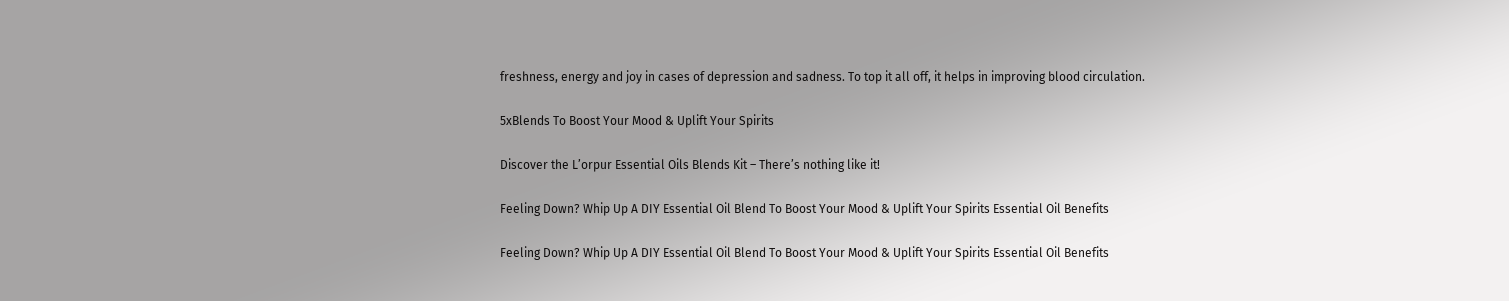freshness, energy and joy in cases of depression and sadness. To top it all off, it helps in improving blood circulation.

5xBlends To Boost Your Mood & Uplift Your Spirits

Discover the L’orpur Essential Oils Blends Kit – There’s nothing like it!

Feeling Down? Whip Up A DIY Essential Oil Blend To Boost Your Mood & Uplift Your Spirits Essential Oil Benefits

Feeling Down? Whip Up A DIY Essential Oil Blend To Boost Your Mood & Uplift Your Spirits Essential Oil Benefits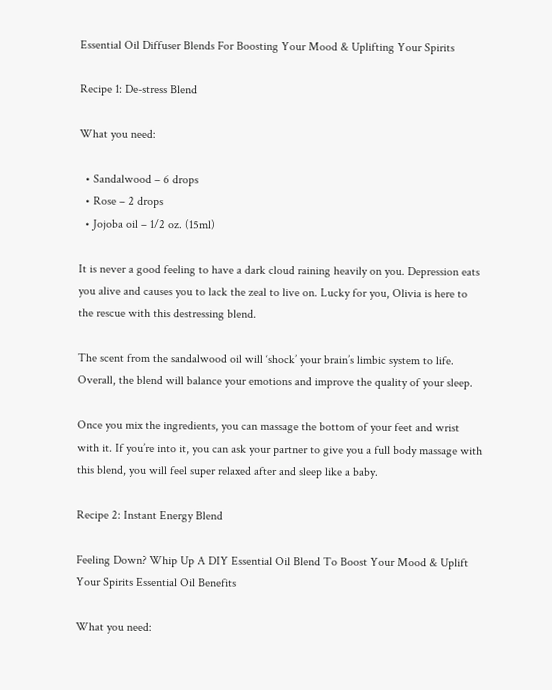Essential Oil Diffuser Blends For Boosting Your Mood & Uplifting Your Spirits

Recipe 1: De-stress Blend

What you need:

  • Sandalwood – 6 drops
  • Rose – 2 drops
  • Jojoba oil – 1/2 oz. (15ml)

It is never a good feeling to have a dark cloud raining heavily on you. Depression eats you alive and causes you to lack the zeal to live on. Lucky for you, Olivia is here to the rescue with this destressing blend.

The scent from the sandalwood oil will ‘shock’ your brain’s limbic system to life. Overall, the blend will balance your emotions and improve the quality of your sleep.

Once you mix the ingredients, you can massage the bottom of your feet and wrist with it. If you’re into it, you can ask your partner to give you a full body massage with this blend, you will feel super relaxed after and sleep like a baby.

Recipe 2: Instant Energy Blend

Feeling Down? Whip Up A DIY Essential Oil Blend To Boost Your Mood & Uplift Your Spirits Essential Oil Benefits

What you need: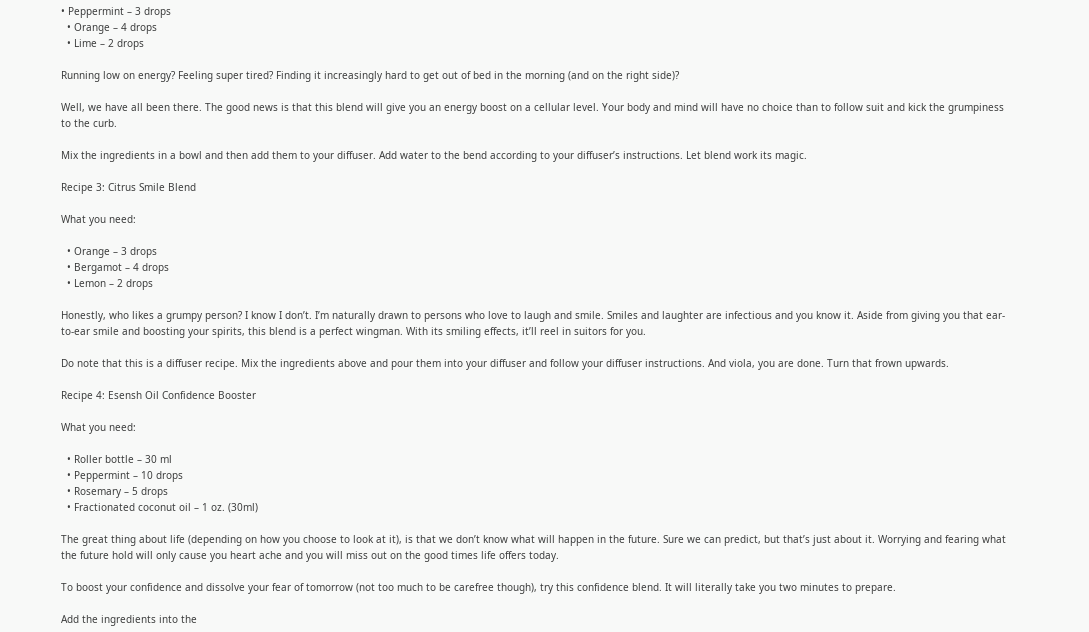• Peppermint – 3 drops
  • Orange – 4 drops
  • Lime – 2 drops

Running low on energy? Feeling super tired? Finding it increasingly hard to get out of bed in the morning (and on the right side)?

Well, we have all been there. The good news is that this blend will give you an energy boost on a cellular level. Your body and mind will have no choice than to follow suit and kick the grumpiness to the curb.

Mix the ingredients in a bowl and then add them to your diffuser. Add water to the bend according to your diffuser’s instructions. Let blend work its magic.

Recipe 3: Citrus Smile Blend

What you need:

  • Orange – 3 drops
  • Bergamot – 4 drops
  • Lemon – 2 drops

Honestly, who likes a grumpy person? I know I don’t. I’m naturally drawn to persons who love to laugh and smile. Smiles and laughter are infectious and you know it. Aside from giving you that ear-to-ear smile and boosting your spirits, this blend is a perfect wingman. With its smiling effects, it’ll reel in suitors for you.

Do note that this is a diffuser recipe. Mix the ingredients above and pour them into your diffuser and follow your diffuser instructions. And viola, you are done. Turn that frown upwards.

Recipe 4: Esensh Oil Confidence Booster

What you need:

  • Roller bottle – 30 ml
  • Peppermint – 10 drops
  • Rosemary – 5 drops
  • Fractionated coconut oil – 1 oz. (30ml)

The great thing about life (depending on how you choose to look at it), is that we don’t know what will happen in the future. Sure we can predict, but that’s just about it. Worrying and fearing what the future hold will only cause you heart ache and you will miss out on the good times life offers today.

To boost your confidence and dissolve your fear of tomorrow (not too much to be carefree though), try this confidence blend. It will literally take you two minutes to prepare.

Add the ingredients into the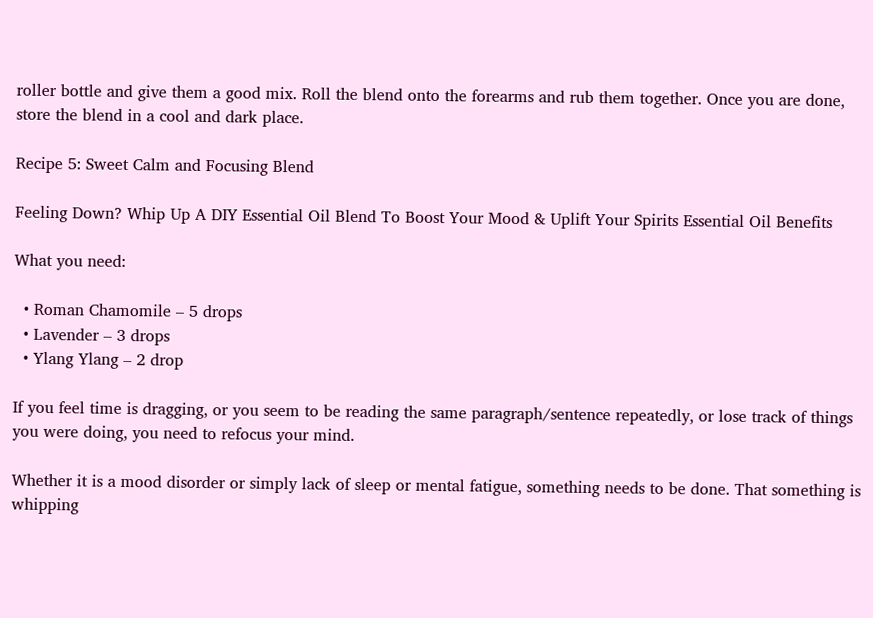roller bottle and give them a good mix. Roll the blend onto the forearms and rub them together. Once you are done, store the blend in a cool and dark place.

Recipe 5: Sweet Calm and Focusing Blend

Feeling Down? Whip Up A DIY Essential Oil Blend To Boost Your Mood & Uplift Your Spirits Essential Oil Benefits

What you need:

  • Roman Chamomile – 5 drops
  • Lavender – 3 drops
  • Ylang Ylang – 2 drop

If you feel time is dragging, or you seem to be reading the same paragraph/sentence repeatedly, or lose track of things you were doing, you need to refocus your mind.

Whether it is a mood disorder or simply lack of sleep or mental fatigue, something needs to be done. That something is whipping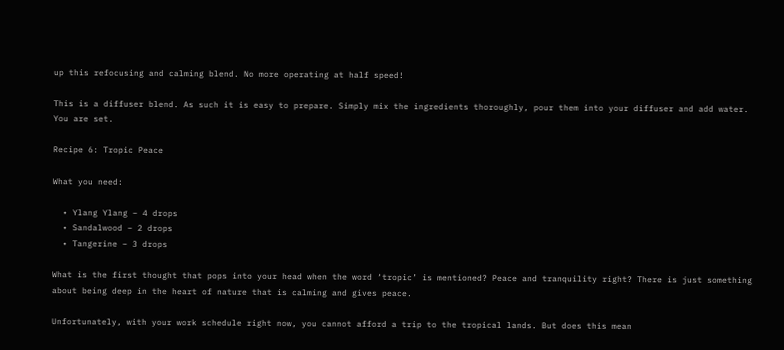up this refocusing and calming blend. No more operating at half speed!

This is a diffuser blend. As such it is easy to prepare. Simply mix the ingredients thoroughly, pour them into your diffuser and add water. You are set.

Recipe 6: Tropic Peace

What you need:

  • Ylang Ylang – 4 drops
  • Sandalwood – 2 drops
  • Tangerine – 3 drops

What is the first thought that pops into your head when the word ‘tropic’ is mentioned? Peace and tranquility right? There is just something about being deep in the heart of nature that is calming and gives peace.

Unfortunately, with your work schedule right now, you cannot afford a trip to the tropical lands. But does this mean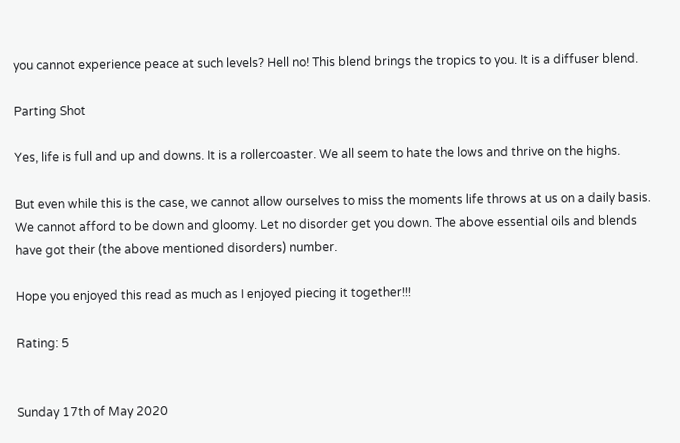you cannot experience peace at such levels? Hell no! This blend brings the tropics to you. It is a diffuser blend.

Parting Shot

Yes, life is full and up and downs. It is a rollercoaster. We all seem to hate the lows and thrive on the highs.

But even while this is the case, we cannot allow ourselves to miss the moments life throws at us on a daily basis. We cannot afford to be down and gloomy. Let no disorder get you down. The above essential oils and blends have got their (the above mentioned disorders) number.

Hope you enjoyed this read as much as I enjoyed piecing it together!!!

Rating: 5


Sunday 17th of May 2020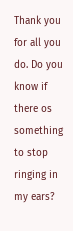Thank you for all you do. Do you know if there os something to stop ringing in my ears?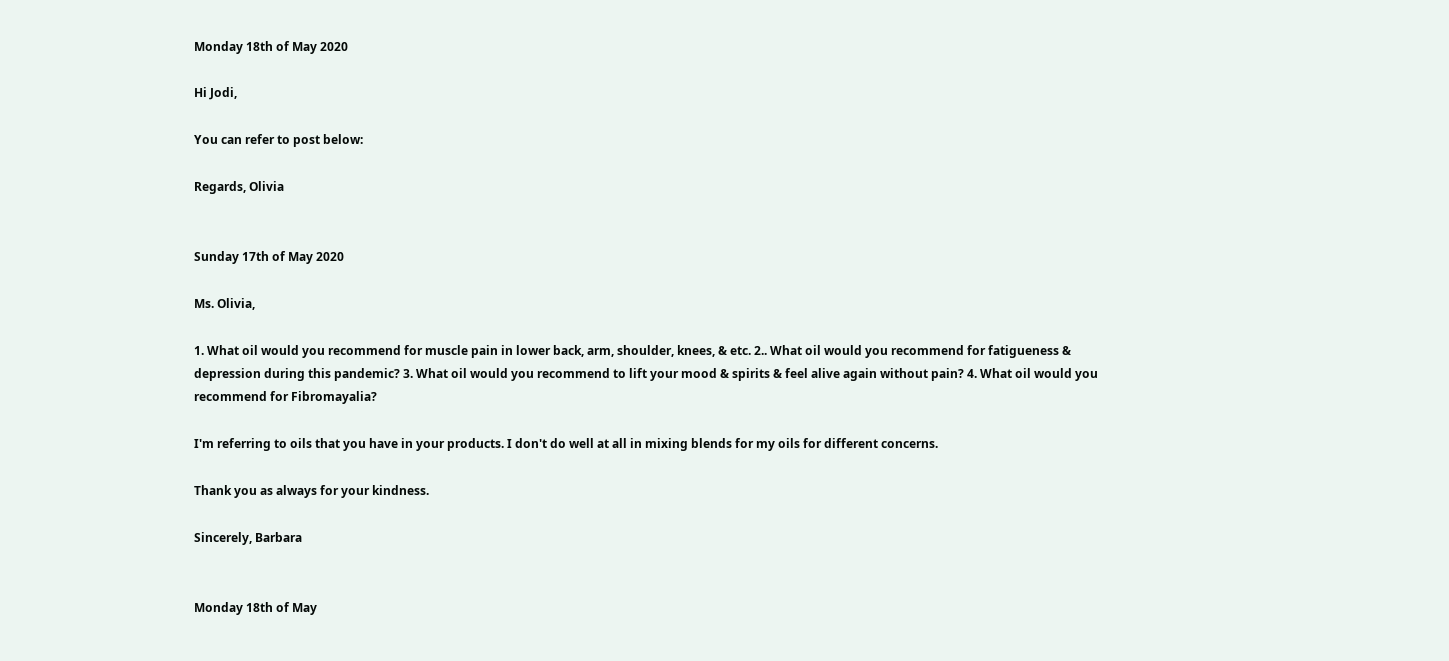Monday 18th of May 2020

Hi Jodi,

You can refer to post below:

Regards, Olivia


Sunday 17th of May 2020

Ms. Olivia,

1. What oil would you recommend for muscle pain in lower back, arm, shoulder, knees, & etc. 2.. What oil would you recommend for fatigueness & depression during this pandemic? 3. What oil would you recommend to lift your mood & spirits & feel alive again without pain? 4. What oil would you recommend for Fibromayalia?

I'm referring to oils that you have in your products. I don't do well at all in mixing blends for my oils for different concerns.

Thank you as always for your kindness.

Sincerely, Barbara


Monday 18th of May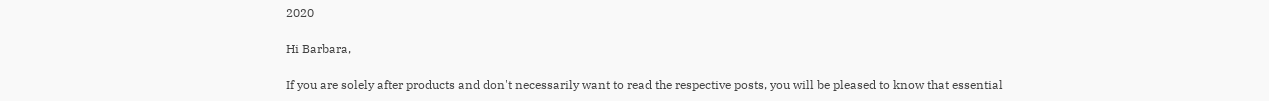2020

Hi Barbara,

If you are solely after products and don't necessarily want to read the respective posts, you will be pleased to know that essential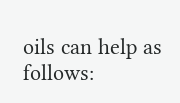oils can help as follows: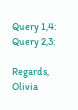Query 1,4: Query 2,3:

Regards, Olivia